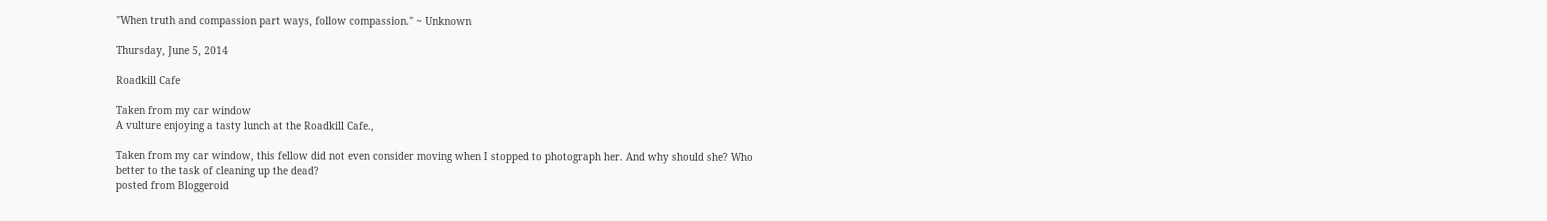"When truth and compassion part ways, follow compassion." ~ Unknown

Thursday, June 5, 2014

Roadkill Cafe

Taken from my car window
A vulture enjoying a tasty lunch at the Roadkill Cafe.,

Taken from my car window, this fellow did not even consider moving when I stopped to photograph her. And why should she? Who better to the task of cleaning up the dead?
posted from Bloggeroid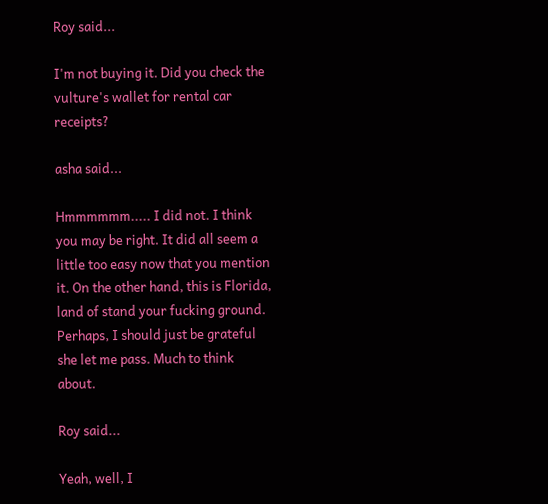Roy said...

I'm not buying it. Did you check the vulture's wallet for rental car receipts?

asha said...

Hmmmmmm..... I did not. I think you may be right. It did all seem a little too easy now that you mention it. On the other hand, this is Florida, land of stand your fucking ground. Perhaps, I should just be grateful she let me pass. Much to think about.

Roy said...

Yeah, well, I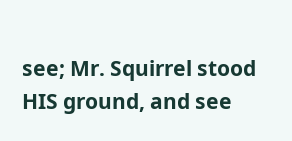see; Mr. Squirrel stood HIS ground, and see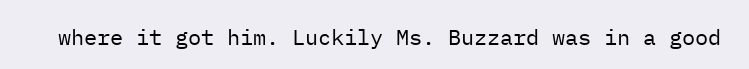where it got him. Luckily Ms. Buzzard was in a good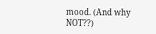mood. (And why NOT??)